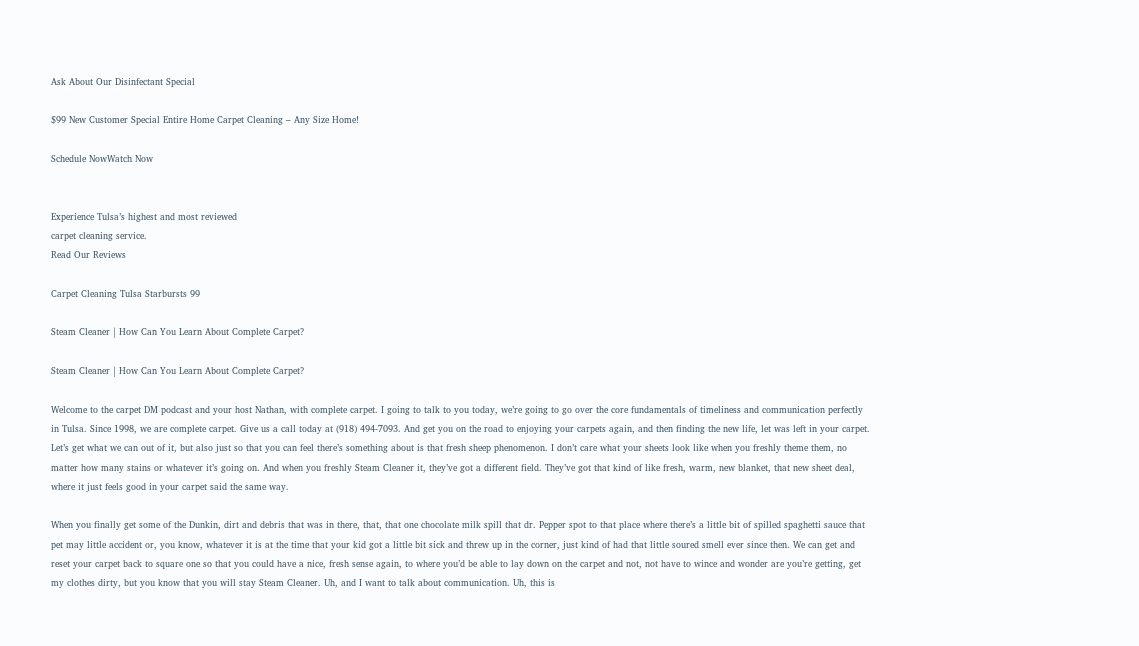Ask About Our Disinfectant Special

$99 New Customer Special Entire Home Carpet Cleaning – Any Size Home!

Schedule NowWatch Now


Experience Tulsa’s highest and most reviewed
carpet cleaning service.
Read Our Reviews

Carpet Cleaning Tulsa Starbursts 99

Steam Cleaner | How Can You Learn About Complete Carpet?

Steam Cleaner | How Can You Learn About Complete Carpet?

Welcome to the carpet DM podcast and your host Nathan, with complete carpet. I going to talk to you today, we’re going to go over the core fundamentals of timeliness and communication perfectly in Tulsa. Since 1998, we are complete carpet. Give us a call today at (918) 494-7093. And get you on the road to enjoying your carpets again, and then finding the new life, let was left in your carpet. Let’s get what we can out of it, but also just so that you can feel there’s something about is that fresh sheep phenomenon. I don’t care what your sheets look like when you freshly theme them, no matter how many stains or whatever it’s going on. And when you freshly Steam Cleaner it, they’ve got a different field. They’ve got that kind of like fresh, warm, new blanket, that new sheet deal, where it just feels good in your carpet said the same way.

When you finally get some of the Dunkin, dirt and debris that was in there, that, that one chocolate milk spill that dr. Pepper spot to that place where there’s a little bit of spilled spaghetti sauce that pet may little accident or, you know, whatever it is at the time that your kid got a little bit sick and threw up in the corner, just kind of had that little soured smell ever since then. We can get and reset your carpet back to square one so that you could have a nice, fresh sense again, to where you’d be able to lay down on the carpet and not, not have to wince and wonder are you’re getting, get my clothes dirty, but you know that you will stay Steam Cleaner. Uh, and I want to talk about communication. Uh, this is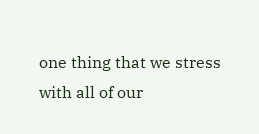one thing that we stress with all of our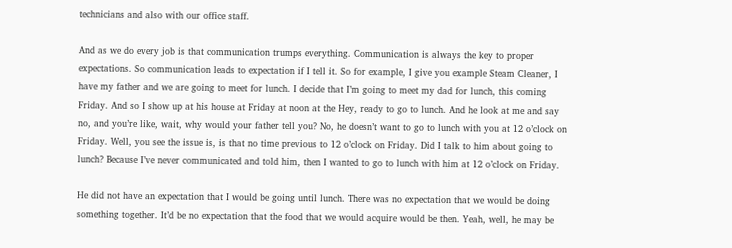technicians and also with our office staff.

And as we do every job is that communication trumps everything. Communication is always the key to proper expectations. So communication leads to expectation if I tell it. So for example, I give you example Steam Cleaner, I have my father and we are going to meet for lunch. I decide that I’m going to meet my dad for lunch, this coming Friday. And so I show up at his house at Friday at noon at the Hey, ready to go to lunch. And he look at me and say no, and you’re like, wait, why would your father tell you? No, he doesn’t want to go to lunch with you at 12 o’clock on Friday. Well, you see the issue is, is that no time previous to 12 o’clock on Friday. Did I talk to him about going to lunch? Because I’ve never communicated and told him, then I wanted to go to lunch with him at 12 o’clock on Friday.

He did not have an expectation that I would be going until lunch. There was no expectation that we would be doing something together. It’d be no expectation that the food that we would acquire would be then. Yeah, well, he may be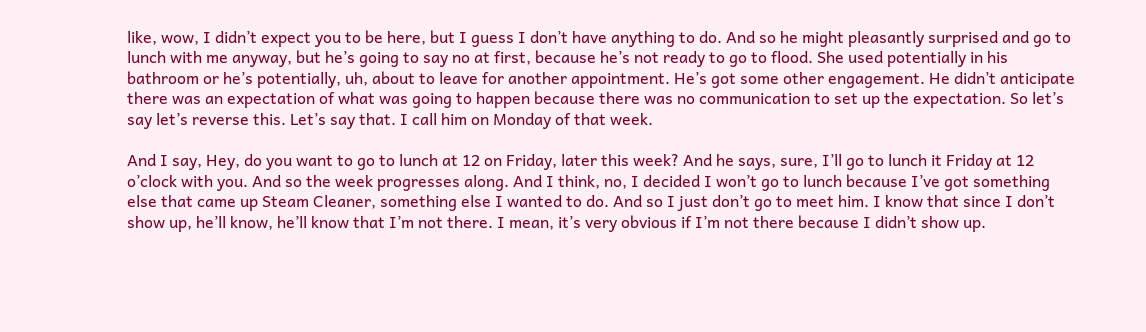like, wow, I didn’t expect you to be here, but I guess I don’t have anything to do. And so he might pleasantly surprised and go to lunch with me anyway, but he’s going to say no at first, because he’s not ready to go to flood. She used potentially in his bathroom or he’s potentially, uh, about to leave for another appointment. He’s got some other engagement. He didn’t anticipate there was an expectation of what was going to happen because there was no communication to set up the expectation. So let’s say let’s reverse this. Let’s say that. I call him on Monday of that week.

And I say, Hey, do you want to go to lunch at 12 on Friday, later this week? And he says, sure, I’ll go to lunch it Friday at 12 o’clock with you. And so the week progresses along. And I think, no, I decided I won’t go to lunch because I’ve got something else that came up Steam Cleaner, something else I wanted to do. And so I just don’t go to meet him. I know that since I don’t show up, he’ll know, he’ll know that I’m not there. I mean, it’s very obvious if I’m not there because I didn’t show up.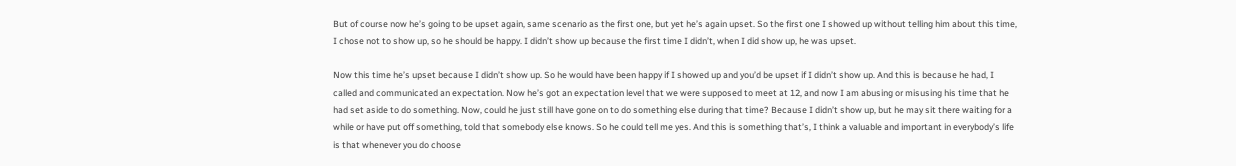But of course now he’s going to be upset again, same scenario as the first one, but yet he’s again upset. So the first one I showed up without telling him about this time, I chose not to show up, so he should be happy. I didn’t show up because the first time I didn’t, when I did show up, he was upset.

Now this time he’s upset because I didn’t show up. So he would have been happy if I showed up and you’d be upset if I didn’t show up. And this is because he had, I called and communicated an expectation. Now he’s got an expectation level that we were supposed to meet at 12, and now I am abusing or misusing his time that he had set aside to do something. Now, could he just still have gone on to do something else during that time? Because I didn’t show up, but he may sit there waiting for a while or have put off something, told that somebody else knows. So he could tell me yes. And this is something that’s, I think a valuable and important in everybody’s life is that whenever you do choose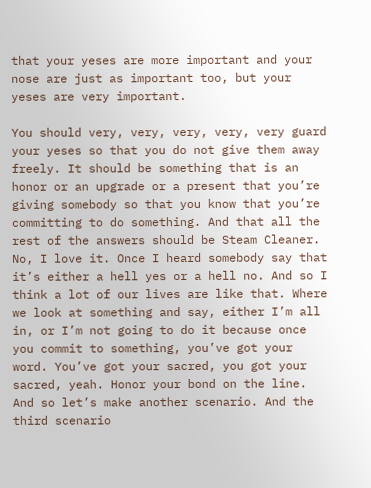that your yeses are more important and your nose are just as important too, but your yeses are very important.

You should very, very, very, very, very guard your yeses so that you do not give them away freely. It should be something that is an honor or an upgrade or a present that you’re giving somebody so that you know that you’re committing to do something. And that all the rest of the answers should be Steam Cleaner. No, I love it. Once I heard somebody say that it’s either a hell yes or a hell no. And so I think a lot of our lives are like that. Where we look at something and say, either I’m all in, or I’m not going to do it because once you commit to something, you’ve got your word. You’ve got your sacred, you got your sacred, yeah. Honor your bond on the line. And so let’s make another scenario. And the third scenario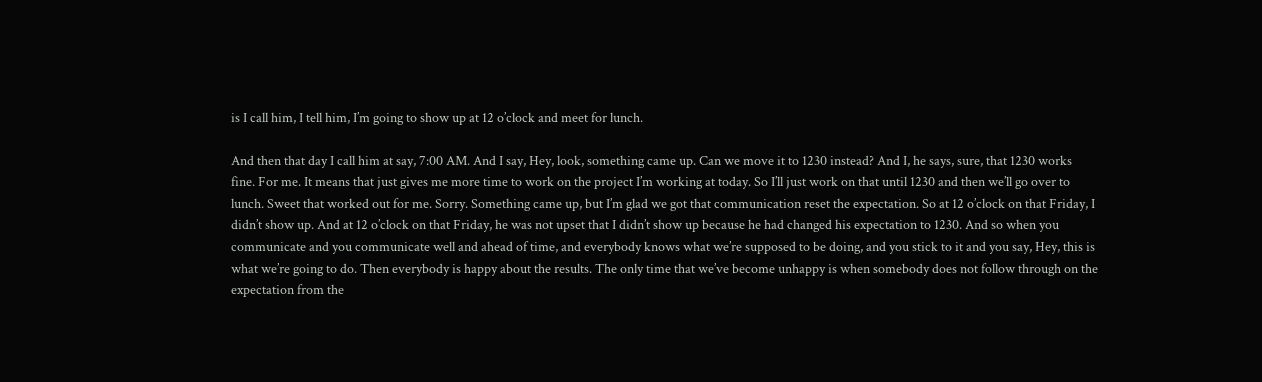is I call him, I tell him, I’m going to show up at 12 o’clock and meet for lunch.

And then that day I call him at say, 7:00 AM. And I say, Hey, look, something came up. Can we move it to 1230 instead? And I, he says, sure, that 1230 works fine. For me. It means that just gives me more time to work on the project I’m working at today. So I’ll just work on that until 1230 and then we’ll go over to lunch. Sweet that worked out for me. Sorry. Something came up, but I’m glad we got that communication reset the expectation. So at 12 o’clock on that Friday, I didn’t show up. And at 12 o’clock on that Friday, he was not upset that I didn’t show up because he had changed his expectation to 1230. And so when you communicate and you communicate well and ahead of time, and everybody knows what we’re supposed to be doing, and you stick to it and you say, Hey, this is what we’re going to do. Then everybody is happy about the results. The only time that we’ve become unhappy is when somebody does not follow through on the expectation from the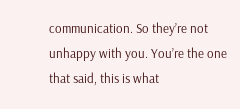communication. So they’re not unhappy with you. You’re the one that said, this is what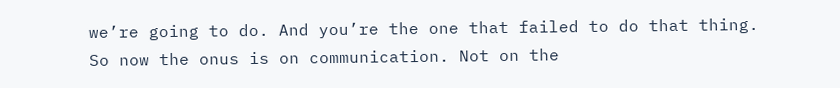we’re going to do. And you’re the one that failed to do that thing. So now the onus is on communication. Not on the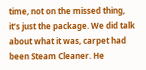time, not on the missed thing, it’s just the package. We did talk about what it was, carpet had been Steam Cleaner. He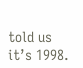told us it’s 1998.